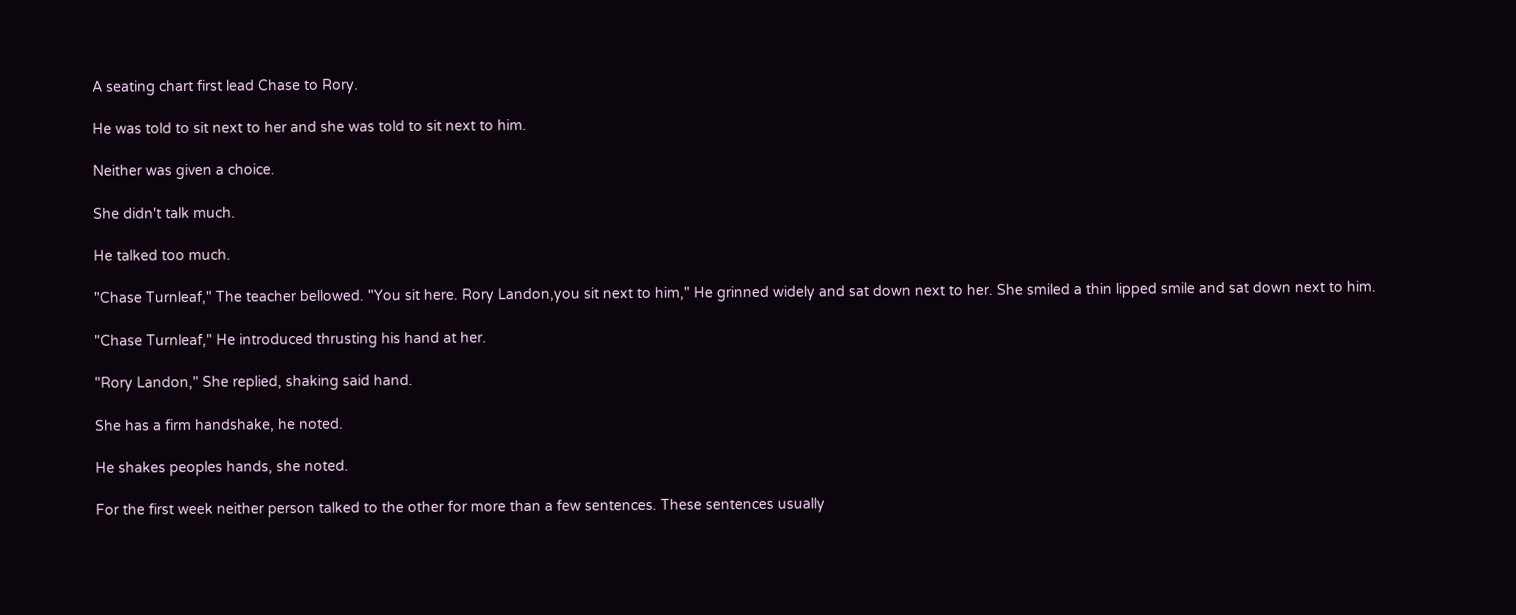A seating chart first lead Chase to Rory.

He was told to sit next to her and she was told to sit next to him.

Neither was given a choice.

She didn't talk much.

He talked too much.

"Chase Turnleaf," The teacher bellowed. "You sit here. Rory Landon,you sit next to him," He grinned widely and sat down next to her. She smiled a thin lipped smile and sat down next to him.

"Chase Turnleaf," He introduced thrusting his hand at her.

"Rory Landon," She replied, shaking said hand.

She has a firm handshake, he noted.

He shakes peoples hands, she noted.

For the first week neither person talked to the other for more than a few sentences. These sentences usually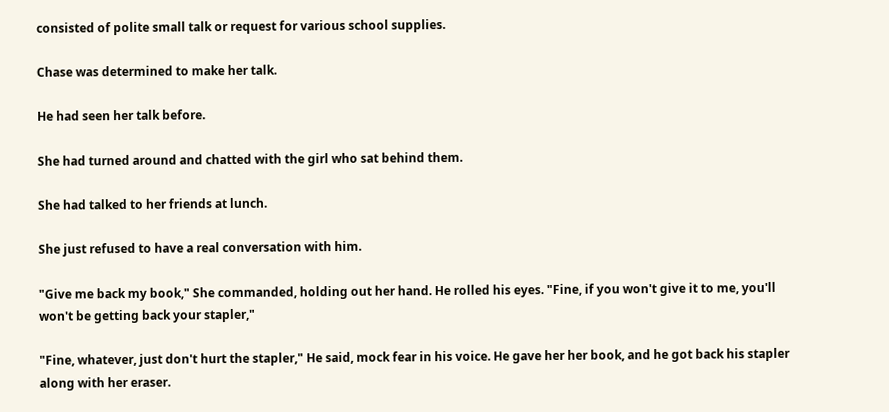consisted of polite small talk or request for various school supplies.

Chase was determined to make her talk.

He had seen her talk before.

She had turned around and chatted with the girl who sat behind them.

She had talked to her friends at lunch.

She just refused to have a real conversation with him.

"Give me back my book," She commanded, holding out her hand. He rolled his eyes. "Fine, if you won't give it to me, you'll won't be getting back your stapler,"

"Fine, whatever, just don't hurt the stapler," He said, mock fear in his voice. He gave her her book, and he got back his stapler along with her eraser.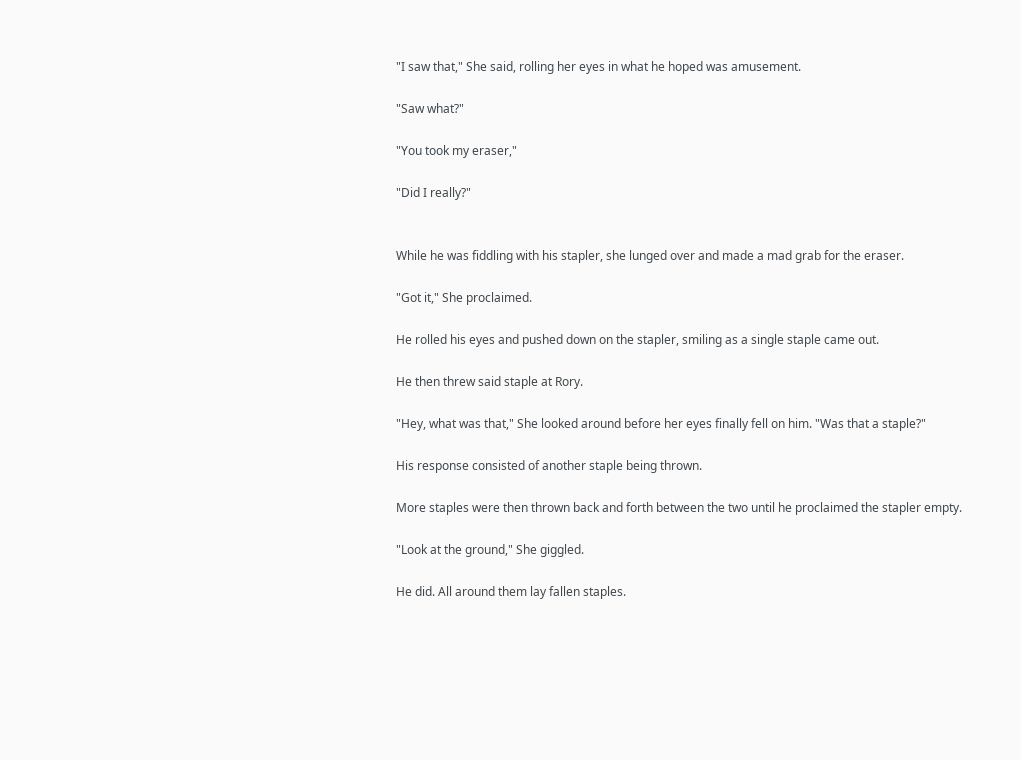"I saw that," She said, rolling her eyes in what he hoped was amusement.

"Saw what?"

"You took my eraser,"

"Did I really?"


While he was fiddling with his stapler, she lunged over and made a mad grab for the eraser.

"Got it," She proclaimed.

He rolled his eyes and pushed down on the stapler, smiling as a single staple came out.

He then threw said staple at Rory.

"Hey, what was that," She looked around before her eyes finally fell on him. "Was that a staple?"

His response consisted of another staple being thrown.

More staples were then thrown back and forth between the two until he proclaimed the stapler empty.

"Look at the ground," She giggled.

He did. All around them lay fallen staples.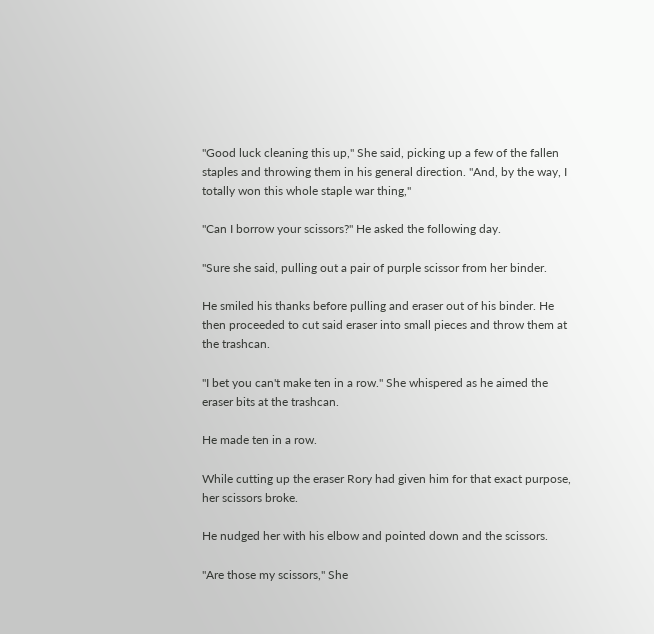"Good luck cleaning this up," She said, picking up a few of the fallen staples and throwing them in his general direction. "And, by the way, I totally won this whole staple war thing,"

"Can I borrow your scissors?" He asked the following day.

"Sure she said, pulling out a pair of purple scissor from her binder.

He smiled his thanks before pulling and eraser out of his binder. He then proceeded to cut said eraser into small pieces and throw them at the trashcan.

"I bet you can't make ten in a row." She whispered as he aimed the eraser bits at the trashcan.

He made ten in a row.

While cutting up the eraser Rory had given him for that exact purpose, her scissors broke.

He nudged her with his elbow and pointed down and the scissors.

"Are those my scissors," She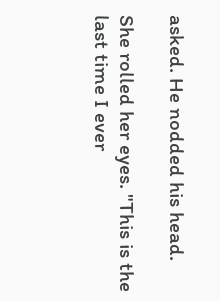asked. He nodded his head.

She rolled her eyes. "This is the last time I ever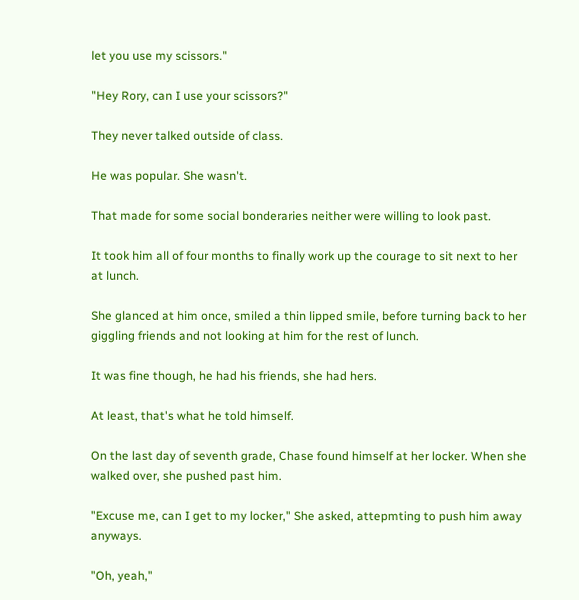let you use my scissors."

"Hey Rory, can I use your scissors?"

They never talked outside of class.

He was popular. She wasn't.

That made for some social bonderaries neither were willing to look past.

It took him all of four months to finally work up the courage to sit next to her at lunch.

She glanced at him once, smiled a thin lipped smile, before turning back to her giggling friends and not looking at him for the rest of lunch.

It was fine though, he had his friends, she had hers.

At least, that's what he told himself.

On the last day of seventh grade, Chase found himself at her locker. When she walked over, she pushed past him.

"Excuse me, can I get to my locker," She asked, attepmting to push him away anyways.

"Oh, yeah,"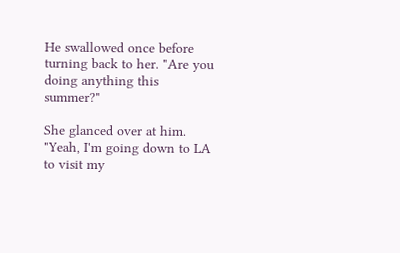He swallowed once before turning back to her. "Are you doing anything this summer?"

She glanced over at him. "Yeah, I'm going down to LA to visit my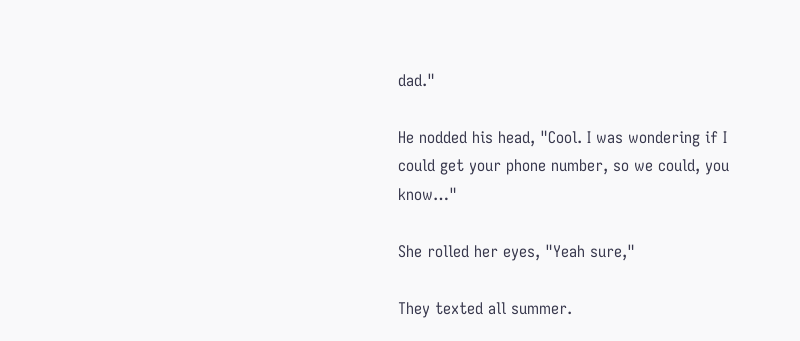dad."

He nodded his head, "Cool. I was wondering if I could get your phone number, so we could, you know…"

She rolled her eyes, "Yeah sure,"

They texted all summer.